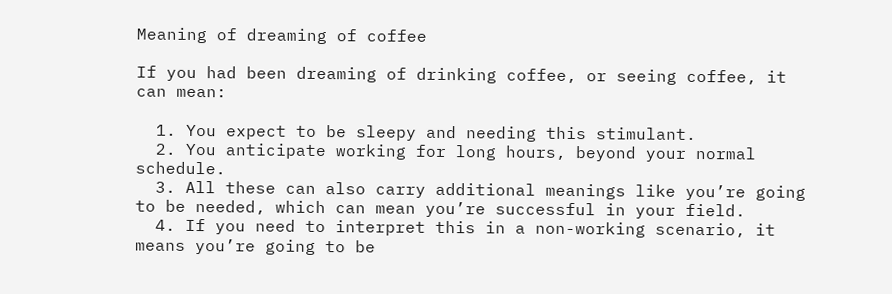Meaning of dreaming of coffee

If you had been dreaming of drinking coffee, or seeing coffee, it can mean:

  1. You expect to be sleepy and needing this stimulant.
  2. You anticipate working for long hours, beyond your normal schedule.
  3. All these can also carry additional meanings like you’re going to be needed, which can mean you’re successful in your field.
  4. If you need to interpret this in a non-working scenario, it means you’re going to be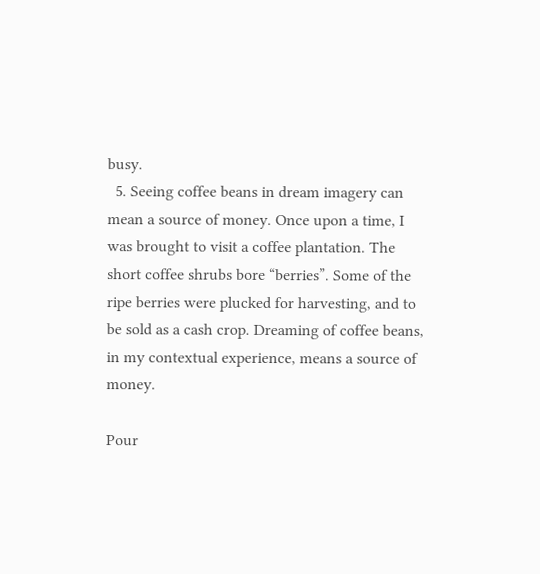busy.
  5. Seeing coffee beans in dream imagery can mean a source of money. Once upon a time, I was brought to visit a coffee plantation. The short coffee shrubs bore “berries”. Some of the ripe berries were plucked for harvesting, and to be sold as a cash crop. Dreaming of coffee beans, in my contextual experience, means a source of money.

Pour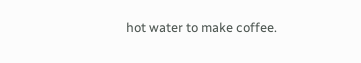hot water to make coffee.